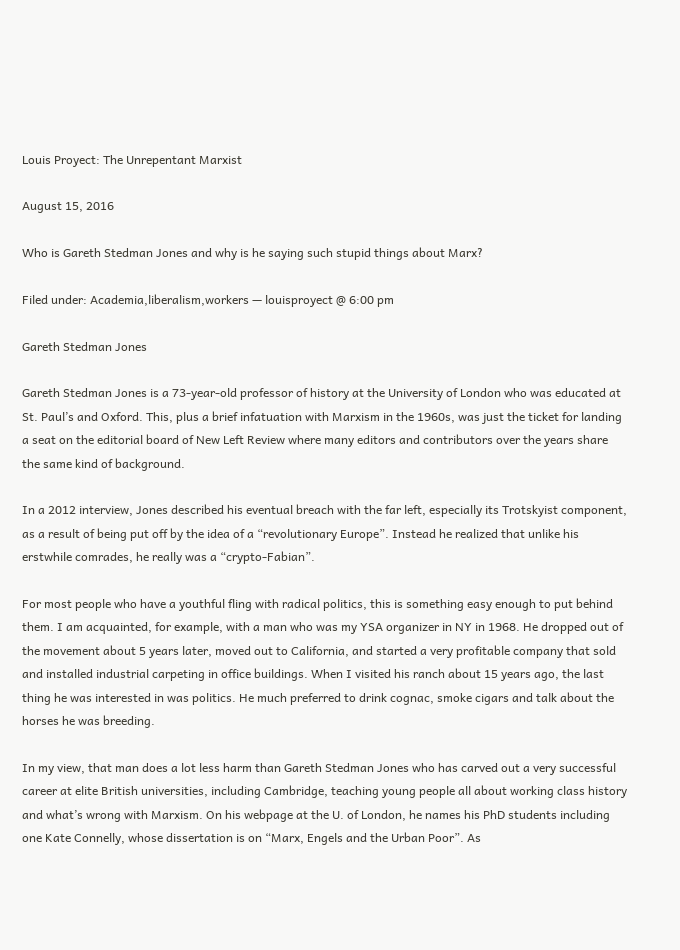Louis Proyect: The Unrepentant Marxist

August 15, 2016

Who is Gareth Stedman Jones and why is he saying such stupid things about Marx?

Filed under: Academia,liberalism,workers — louisproyect @ 6:00 pm

Gareth Stedman Jones

Gareth Stedman Jones is a 73-year-old professor of history at the University of London who was educated at St. Paul’s and Oxford. This, plus a brief infatuation with Marxism in the 1960s, was just the ticket for landing a seat on the editorial board of New Left Review where many editors and contributors over the years share the same kind of background.

In a 2012 interview, Jones described his eventual breach with the far left, especially its Trotskyist component, as a result of being put off by the idea of a “revolutionary Europe”. Instead he realized that unlike his erstwhile comrades, he really was a “crypto-Fabian”.

For most people who have a youthful fling with radical politics, this is something easy enough to put behind them. I am acquainted, for example, with a man who was my YSA organizer in NY in 1968. He dropped out of the movement about 5 years later, moved out to California, and started a very profitable company that sold and installed industrial carpeting in office buildings. When I visited his ranch about 15 years ago, the last thing he was interested in was politics. He much preferred to drink cognac, smoke cigars and talk about the horses he was breeding.

In my view, that man does a lot less harm than Gareth Stedman Jones who has carved out a very successful career at elite British universities, including Cambridge, teaching young people all about working class history and what’s wrong with Marxism. On his webpage at the U. of London, he names his PhD students including one Kate Connelly, whose dissertation is on “Marx, Engels and the Urban Poor”. As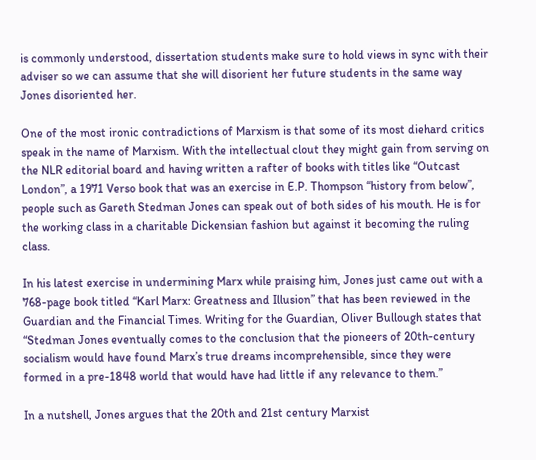is commonly understood, dissertation students make sure to hold views in sync with their adviser so we can assume that she will disorient her future students in the same way Jones disoriented her.

One of the most ironic contradictions of Marxism is that some of its most diehard critics speak in the name of Marxism. With the intellectual clout they might gain from serving on the NLR editorial board and having written a rafter of books with titles like “Outcast London”, a 1971 Verso book that was an exercise in E.P. Thompson “history from below”, people such as Gareth Stedman Jones can speak out of both sides of his mouth. He is for the working class in a charitable Dickensian fashion but against it becoming the ruling class.

In his latest exercise in undermining Marx while praising him, Jones just came out with a 768-page book titled “Karl Marx: Greatness and Illusion” that has been reviewed in the Guardian and the Financial Times. Writing for the Guardian, Oliver Bullough states that “Stedman Jones eventually comes to the conclusion that the pioneers of 20th-century socialism would have found Marx’s true dreams incomprehensible, since they were formed in a pre-1848 world that would have had little if any relevance to them.”

In a nutshell, Jones argues that the 20th and 21st century Marxist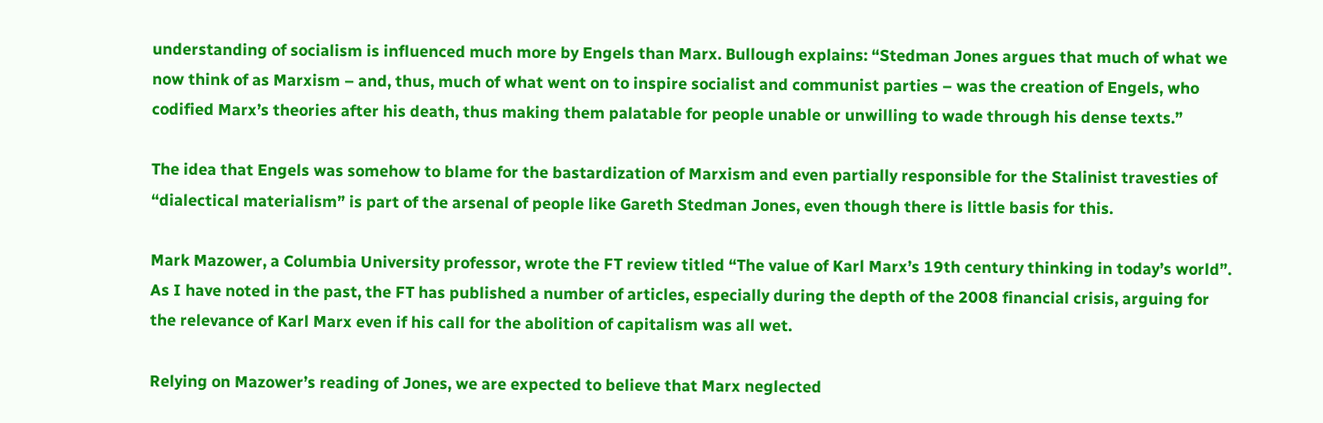understanding of socialism is influenced much more by Engels than Marx. Bullough explains: “Stedman Jones argues that much of what we now think of as Marxism – and, thus, much of what went on to inspire socialist and communist parties – was the creation of Engels, who codified Marx’s theories after his death, thus making them palatable for people unable or unwilling to wade through his dense texts.”

The idea that Engels was somehow to blame for the bastardization of Marxism and even partially responsible for the Stalinist travesties of “dialectical materialism” is part of the arsenal of people like Gareth Stedman Jones, even though there is little basis for this.

Mark Mazower, a Columbia University professor, wrote the FT review titled “The value of Karl Marx’s 19th century thinking in today’s world”. As I have noted in the past, the FT has published a number of articles, especially during the depth of the 2008 financial crisis, arguing for the relevance of Karl Marx even if his call for the abolition of capitalism was all wet.

Relying on Mazower’s reading of Jones, we are expected to believe that Marx neglected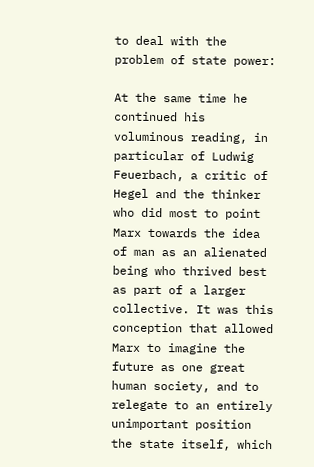to deal with the problem of state power:

At the same time he continued his voluminous reading, in particular of Ludwig Feuerbach, a critic of Hegel and the thinker who did most to point Marx towards the idea of man as an alienated being who thrived best as part of a larger collective. It was this conception that allowed Marx to imagine the future as one great human society, and to relegate to an entirely unimportant position the state itself, which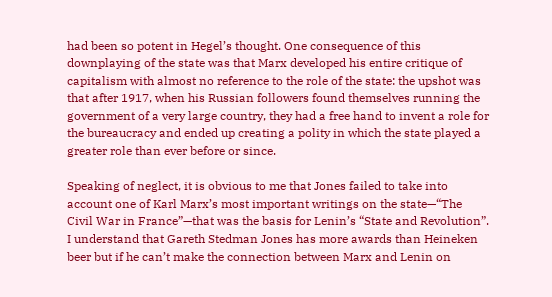had been so potent in Hegel’s thought. One consequence of this downplaying of the state was that Marx developed his entire critique of capitalism with almost no reference to the role of the state: the upshot was that after 1917, when his Russian followers found themselves running the government of a very large country, they had a free hand to invent a role for the bureaucracy and ended up creating a polity in which the state played a greater role than ever before or since.

Speaking of neglect, it is obvious to me that Jones failed to take into account one of Karl Marx’s most important writings on the state—“The Civil War in France”—that was the basis for Lenin’s “State and Revolution”. I understand that Gareth Stedman Jones has more awards than Heineken beer but if he can’t make the connection between Marx and Lenin on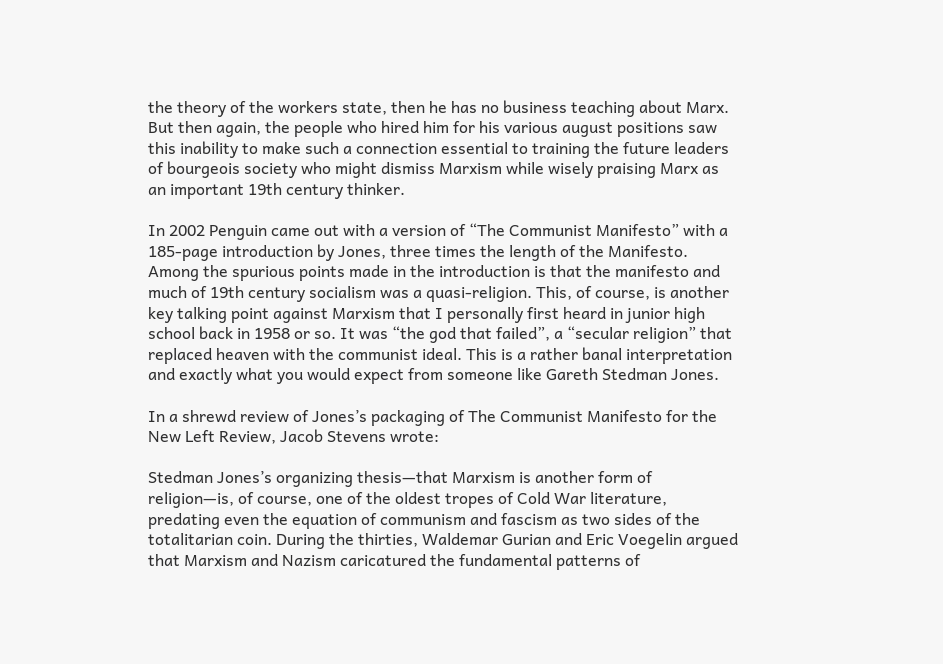the theory of the workers state, then he has no business teaching about Marx. But then again, the people who hired him for his various august positions saw this inability to make such a connection essential to training the future leaders of bourgeois society who might dismiss Marxism while wisely praising Marx as an important 19th century thinker.

In 2002 Penguin came out with a version of “The Communist Manifesto” with a 185-page introduction by Jones, three times the length of the Manifesto. Among the spurious points made in the introduction is that the manifesto and much of 19th century socialism was a quasi-religion. This, of course, is another key talking point against Marxism that I personally first heard in junior high school back in 1958 or so. It was “the god that failed”, a “secular religion” that replaced heaven with the communist ideal. This is a rather banal interpretation and exactly what you would expect from someone like Gareth Stedman Jones.

In a shrewd review of Jones’s packaging of The Communist Manifesto for the New Left Review, Jacob Stevens wrote:

Stedman Jones’s organizing thesis—that Marxism is another form of religion—is, of course, one of the oldest tropes of Cold War literature, predating even the equation of communism and fascism as two sides of the totalitarian coin. During the thirties, Waldemar Gurian and Eric Voegelin argued that Marxism and Nazism caricatured the fundamental patterns of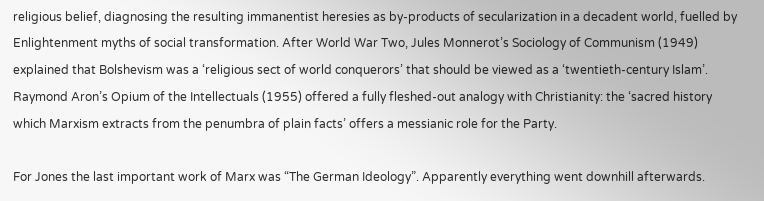religious belief, diagnosing the resulting immanentist heresies as by-products of secularization in a decadent world, fuelled by Enlightenment myths of social transformation. After World War Two, Jules Monnerot’s Sociology of Communism (1949) explained that Bolshevism was a ‘religious sect of world conquerors’ that should be viewed as a ‘twentieth-century Islam’. Raymond Aron’s Opium of the Intellectuals (1955) offered a fully fleshed-out analogy with Christianity: the ‘sacred history which Marxism extracts from the penumbra of plain facts’ offers a messianic role for the Party.

For Jones the last important work of Marx was “The German Ideology”. Apparently everything went downhill afterwards.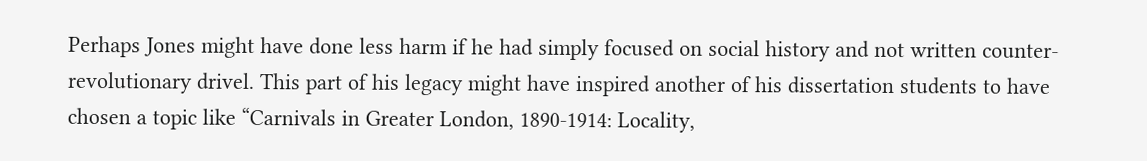Perhaps Jones might have done less harm if he had simply focused on social history and not written counter-revolutionary drivel. This part of his legacy might have inspired another of his dissertation students to have chosen a topic like “Carnivals in Greater London, 1890-1914: Locality,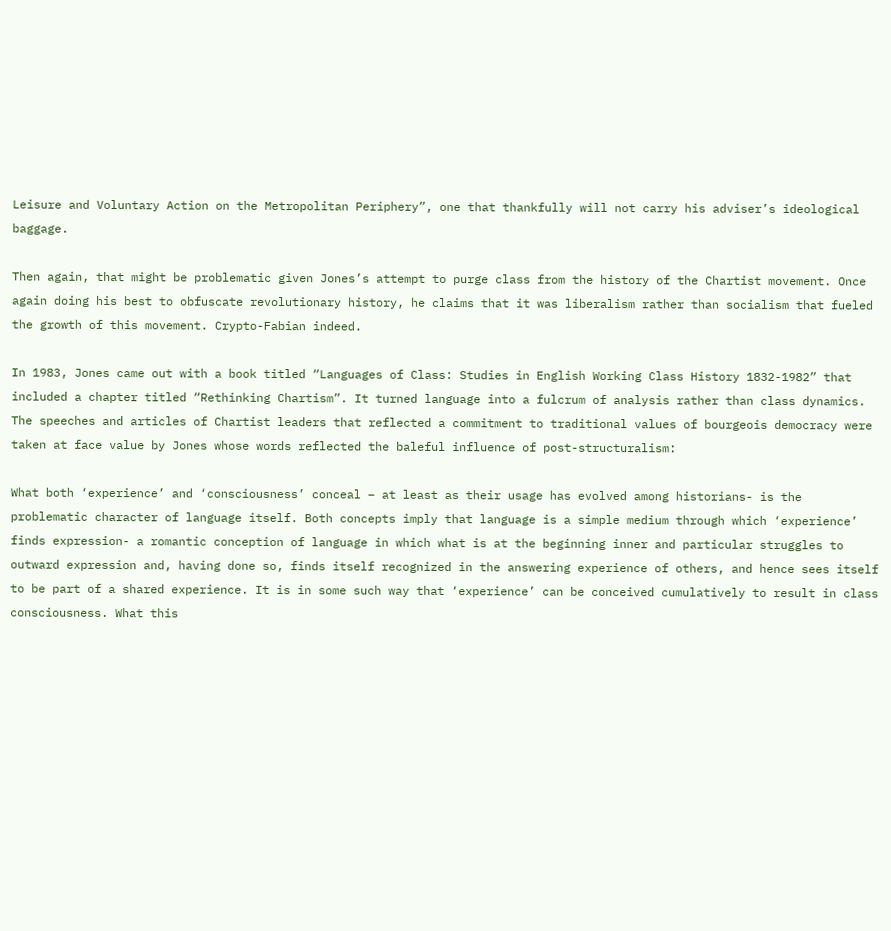Leisure and Voluntary Action on the Metropolitan Periphery”, one that thankfully will not carry his adviser’s ideological baggage.

Then again, that might be problematic given Jones’s attempt to purge class from the history of the Chartist movement. Once again doing his best to obfuscate revolutionary history, he claims that it was liberalism rather than socialism that fueled the growth of this movement. Crypto-Fabian indeed.

In 1983, Jones came out with a book titled “Languages of Class: Studies in English Working Class History 1832-1982” that included a chapter titled “Rethinking Chartism”. It turned language into a fulcrum of analysis rather than class dynamics. The speeches and articles of Chartist leaders that reflected a commitment to traditional values of bourgeois democracy were taken at face value by Jones whose words reflected the baleful influence of post-structuralism:

What both ‘experience’ and ‘consciousness’ conceal – at least as their usage has evolved among historians- is the problematic character of language itself. Both concepts imply that language is a simple medium through which ‘experience’ finds expression- a romantic conception of language in which what is at the beginning inner and particular struggles to outward expression and, having done so, finds itself recognized in the answering experience of others, and hence sees itself to be part of a shared experience. It is in some such way that ‘experience’ can be conceived cumulatively to result in class consciousness. What this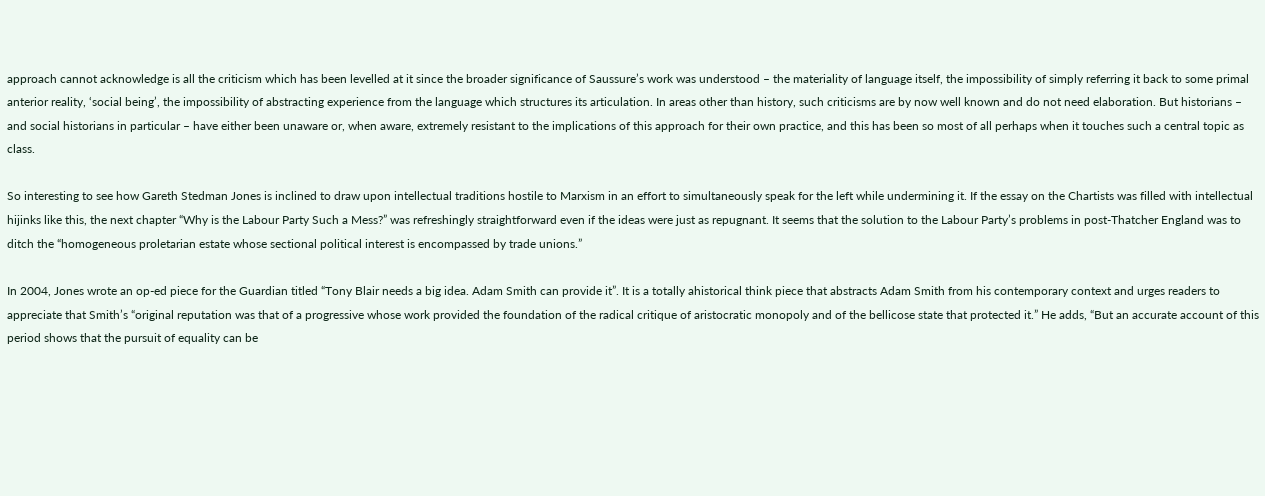approach cannot acknowledge is all the criticism which has been levelled at it since the broader significance of Saussure’s work was understood – the materiality of language itself, the impossibility of simply referring it back to some primal anterior reality, ‘social being’, the impossibility of abstracting experience from the language which structures its articulation. In areas other than history, such criticisms are by now well known and do not need elaboration. But historians – and social historians in particular – have either been unaware or, when aware, extremely resistant to the implications of this approach for their own practice, and this has been so most of all perhaps when it touches such a central topic as class.

So interesting to see how Gareth Stedman Jones is inclined to draw upon intellectual traditions hostile to Marxism in an effort to simultaneously speak for the left while undermining it. If the essay on the Chartists was filled with intellectual hijinks like this, the next chapter “Why is the Labour Party Such a Mess?” was refreshingly straightforward even if the ideas were just as repugnant. It seems that the solution to the Labour Party’s problems in post-Thatcher England was to ditch the “homogeneous proletarian estate whose sectional political interest is encompassed by trade unions.”

In 2004, Jones wrote an op-ed piece for the Guardian titled “Tony Blair needs a big idea. Adam Smith can provide it”. It is a totally ahistorical think piece that abstracts Adam Smith from his contemporary context and urges readers to appreciate that Smith’s “original reputation was that of a progressive whose work provided the foundation of the radical critique of aristocratic monopoly and of the bellicose state that protected it.” He adds, “But an accurate account of this period shows that the pursuit of equality can be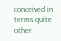conceived in terms quite other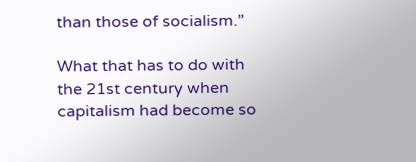than those of socialism.”

What that has to do with the 21st century when capitalism had become so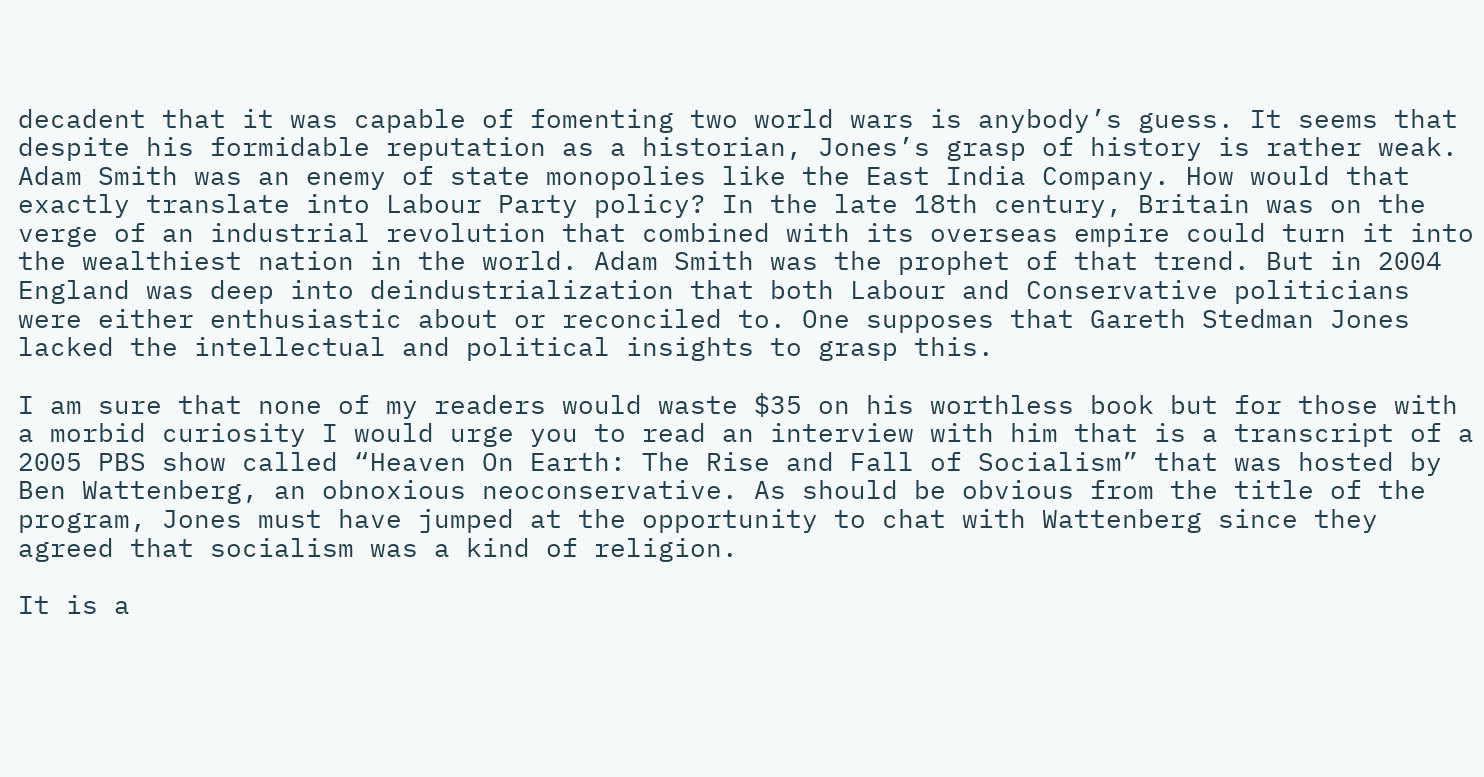decadent that it was capable of fomenting two world wars is anybody’s guess. It seems that despite his formidable reputation as a historian, Jones’s grasp of history is rather weak. Adam Smith was an enemy of state monopolies like the East India Company. How would that exactly translate into Labour Party policy? In the late 18th century, Britain was on the verge of an industrial revolution that combined with its overseas empire could turn it into the wealthiest nation in the world. Adam Smith was the prophet of that trend. But in 2004 England was deep into deindustrialization that both Labour and Conservative politicians were either enthusiastic about or reconciled to. One supposes that Gareth Stedman Jones lacked the intellectual and political insights to grasp this.

I am sure that none of my readers would waste $35 on his worthless book but for those with a morbid curiosity I would urge you to read an interview with him that is a transcript of a 2005 PBS show called “Heaven On Earth: The Rise and Fall of Socialism” that was hosted by Ben Wattenberg, an obnoxious neoconservative. As should be obvious from the title of the program, Jones must have jumped at the opportunity to chat with Wattenberg since they agreed that socialism was a kind of religion.

It is a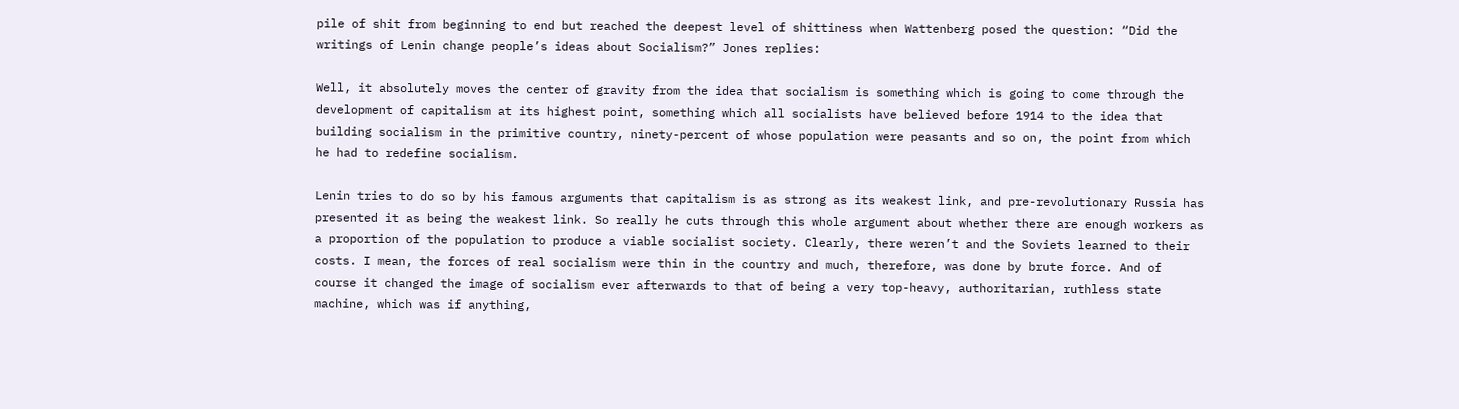pile of shit from beginning to end but reached the deepest level of shittiness when Wattenberg posed the question: “Did the writings of Lenin change people’s ideas about Socialism?” Jones replies:

Well, it absolutely moves the center of gravity from the idea that socialism is something which is going to come through the development of capitalism at its highest point, something which all socialists have believed before 1914 to the idea that building socialism in the primitive country, ninety-percent of whose population were peasants and so on, the point from which he had to redefine socialism.

Lenin tries to do so by his famous arguments that capitalism is as strong as its weakest link, and pre-revolutionary Russia has presented it as being the weakest link. So really he cuts through this whole argument about whether there are enough workers as a proportion of the population to produce a viable socialist society. Clearly, there weren’t and the Soviets learned to their costs. I mean, the forces of real socialism were thin in the country and much, therefore, was done by brute force. And of course it changed the image of socialism ever afterwards to that of being a very top-heavy, authoritarian, ruthless state machine, which was if anything,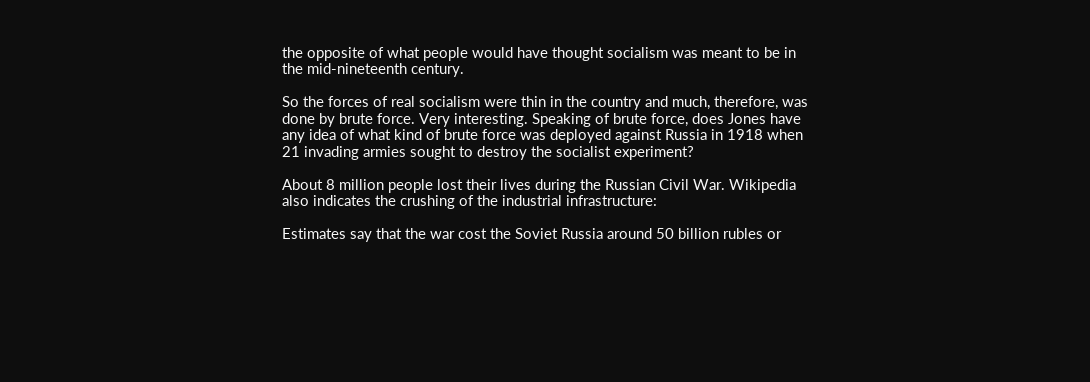the opposite of what people would have thought socialism was meant to be in the mid-nineteenth century.

So the forces of real socialism were thin in the country and much, therefore, was done by brute force. Very interesting. Speaking of brute force, does Jones have any idea of what kind of brute force was deployed against Russia in 1918 when 21 invading armies sought to destroy the socialist experiment?

About 8 million people lost their lives during the Russian Civil War. Wikipedia also indicates the crushing of the industrial infrastructure:

Estimates say that the war cost the Soviet Russia around 50 billion rubles or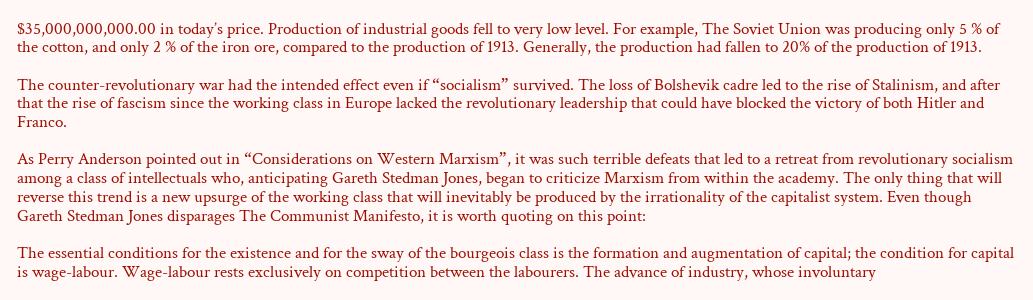$35,000,000,000.00 in today’s price. Production of industrial goods fell to very low level. For example, The Soviet Union was producing only 5 % of the cotton, and only 2 % of the iron ore, compared to the production of 1913. Generally, the production had fallen to 20% of the production of 1913.

The counter-revolutionary war had the intended effect even if “socialism” survived. The loss of Bolshevik cadre led to the rise of Stalinism, and after that the rise of fascism since the working class in Europe lacked the revolutionary leadership that could have blocked the victory of both Hitler and Franco.

As Perry Anderson pointed out in “Considerations on Western Marxism”, it was such terrible defeats that led to a retreat from revolutionary socialism among a class of intellectuals who, anticipating Gareth Stedman Jones, began to criticize Marxism from within the academy. The only thing that will reverse this trend is a new upsurge of the working class that will inevitably be produced by the irrationality of the capitalist system. Even though Gareth Stedman Jones disparages The Communist Manifesto, it is worth quoting on this point:

The essential conditions for the existence and for the sway of the bourgeois class is the formation and augmentation of capital; the condition for capital is wage-labour. Wage-labour rests exclusively on competition between the labourers. The advance of industry, whose involuntary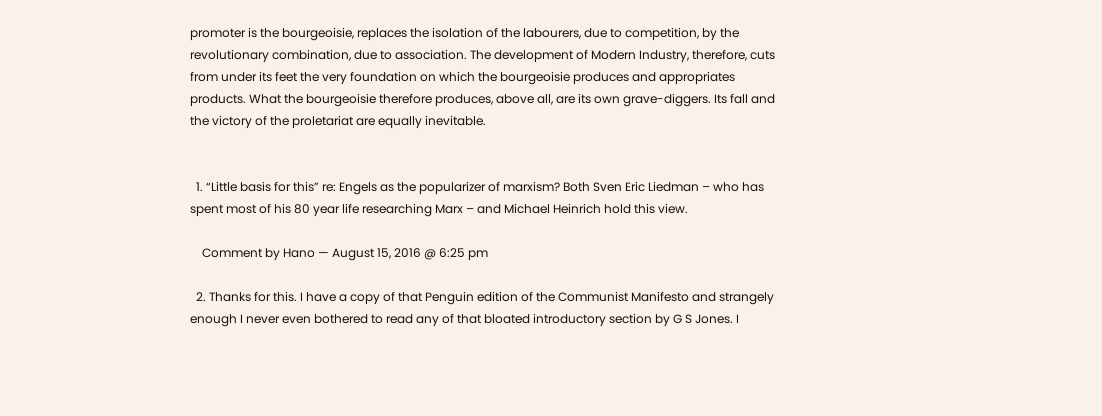promoter is the bourgeoisie, replaces the isolation of the labourers, due to competition, by the revolutionary combination, due to association. The development of Modern Industry, therefore, cuts from under its feet the very foundation on which the bourgeoisie produces and appropriates products. What the bourgeoisie therefore produces, above all, are its own grave-diggers. Its fall and the victory of the proletariat are equally inevitable.


  1. “Little basis for this” re: Engels as the popularizer of marxism? Both Sven Eric Liedman – who has spent most of his 80 year life researching Marx – and Michael Heinrich hold this view.

    Comment by Hano — August 15, 2016 @ 6:25 pm

  2. Thanks for this. I have a copy of that Penguin edition of the Communist Manifesto and strangely enough I never even bothered to read any of that bloated introductory section by G S Jones. I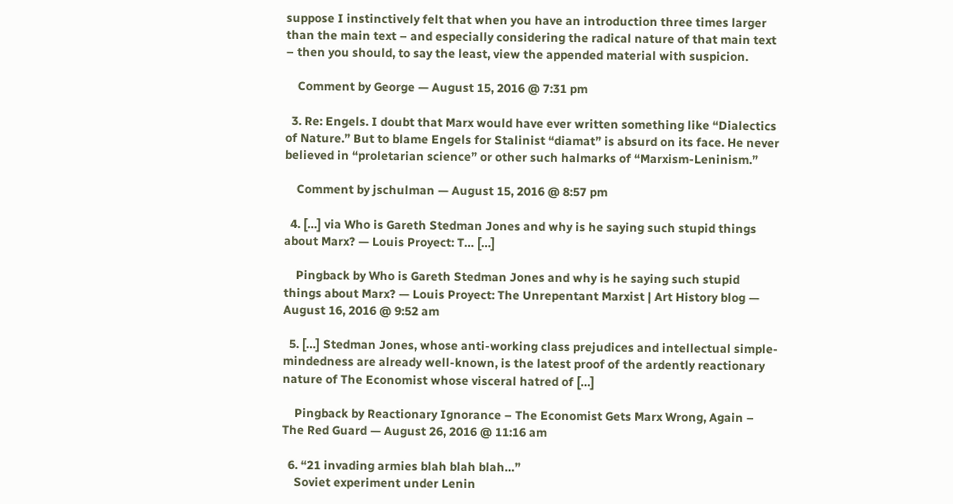suppose I instinctively felt that when you have an introduction three times larger than the main text – and especially considering the radical nature of that main text – then you should, to say the least, view the appended material with suspicion.

    Comment by George — August 15, 2016 @ 7:31 pm

  3. Re: Engels. I doubt that Marx would have ever written something like “Dialectics of Nature.” But to blame Engels for Stalinist “diamat” is absurd on its face. He never believed in “proletarian science” or other such halmarks of “Marxism-Leninism.”

    Comment by jschulman — August 15, 2016 @ 8:57 pm

  4. […] via Who is Gareth Stedman Jones and why is he saying such stupid things about Marx? — Louis Proyect: T… […]

    Pingback by Who is Gareth Stedman Jones and why is he saying such stupid things about Marx? — Louis Proyect: The Unrepentant Marxist | Art History blog — August 16, 2016 @ 9:52 am

  5. […] Stedman Jones, whose anti-working class prejudices and intellectual simple-mindedness are already well-known, is the latest proof of the ardently reactionary nature of The Economist whose visceral hatred of […]

    Pingback by Reactionary Ignorance – The Economist Gets Marx Wrong, Again – The Red Guard — August 26, 2016 @ 11:16 am

  6. “21 invading armies blah blah blah…”
    Soviet experiment under Lenin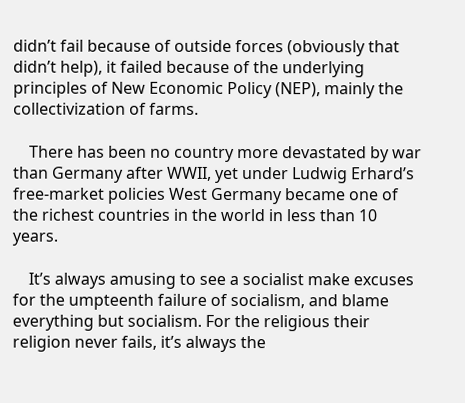didn’t fail because of outside forces (obviously that didn’t help), it failed because of the underlying principles of New Economic Policy (NEP), mainly the collectivization of farms.

    There has been no country more devastated by war than Germany after WWII, yet under Ludwig Erhard’s free-market policies West Germany became one of the richest countries in the world in less than 10 years.

    It’s always amusing to see a socialist make excuses for the umpteenth failure of socialism, and blame everything but socialism. For the religious their religion never fails, it’s always the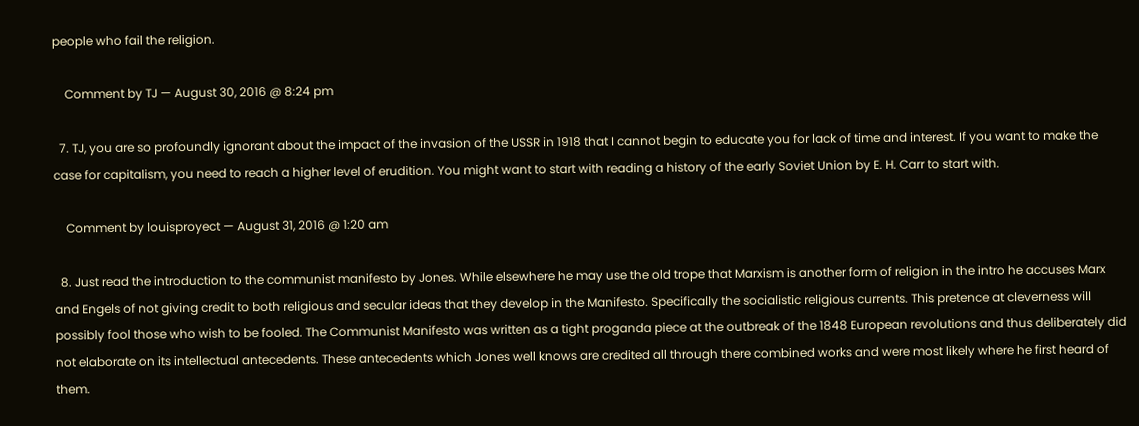people who fail the religion.

    Comment by TJ — August 30, 2016 @ 8:24 pm

  7. TJ, you are so profoundly ignorant about the impact of the invasion of the USSR in 1918 that I cannot begin to educate you for lack of time and interest. If you want to make the case for capitalism, you need to reach a higher level of erudition. You might want to start with reading a history of the early Soviet Union by E. H. Carr to start with.

    Comment by louisproyect — August 31, 2016 @ 1:20 am

  8. Just read the introduction to the communist manifesto by Jones. While elsewhere he may use the old trope that Marxism is another form of religion in the intro he accuses Marx and Engels of not giving credit to both religious and secular ideas that they develop in the Manifesto. Specifically the socialistic religious currents. This pretence at cleverness will possibly fool those who wish to be fooled. The Communist Manifesto was written as a tight proganda piece at the outbreak of the 1848 European revolutions and thus deliberately did not elaborate on its intellectual antecedents. These antecedents which Jones well knows are credited all through there combined works and were most likely where he first heard of them.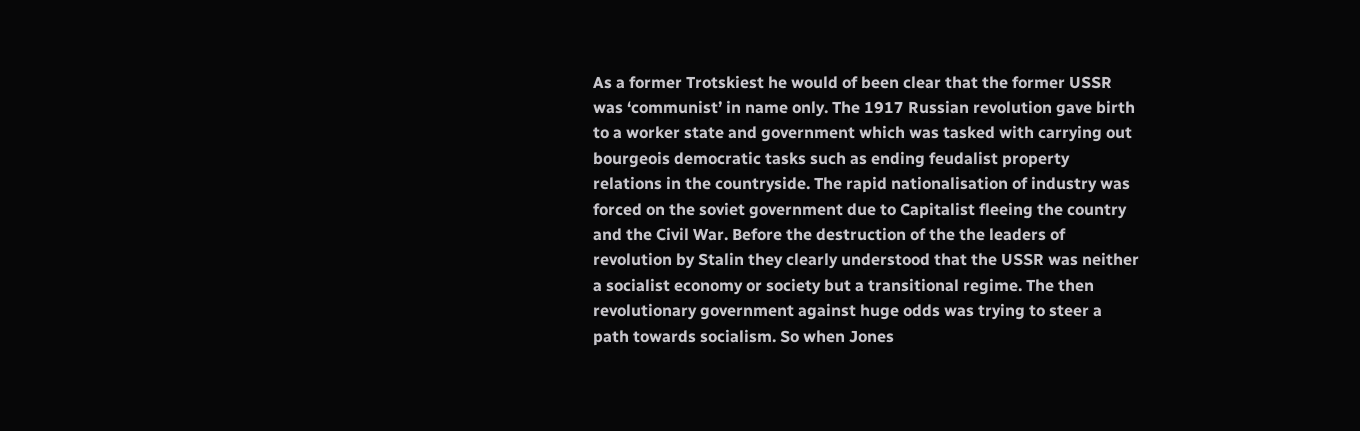As a former Trotskiest he would of been clear that the former USSR was ‘communist’ in name only. The 1917 Russian revolution gave birth to a worker state and government which was tasked with carrying out bourgeois democratic tasks such as ending feudalist property relations in the countryside. The rapid nationalisation of industry was forced on the soviet government due to Capitalist fleeing the country and the Civil War. Before the destruction of the the leaders of revolution by Stalin they clearly understood that the USSR was neither a socialist economy or society but a transitional regime. The then revolutionary government against huge odds was trying to steer a path towards socialism. So when Jones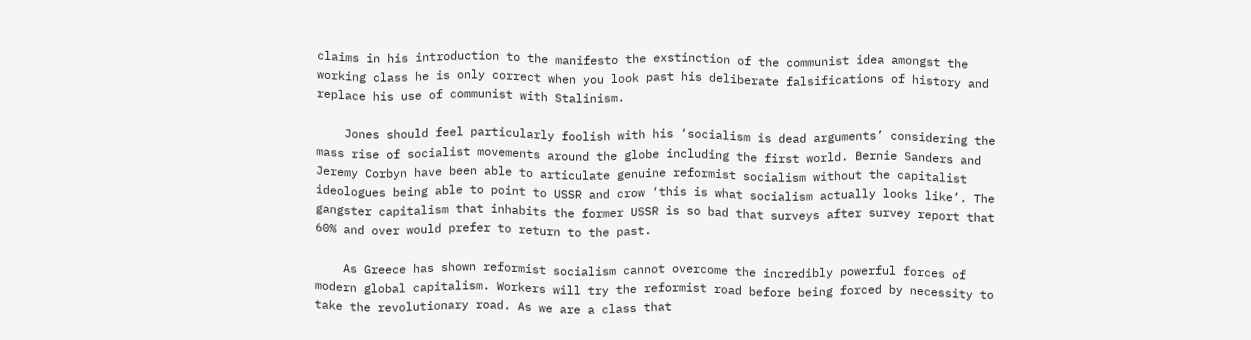claims in his introduction to the manifesto the exstinction of the communist idea amongst the working class he is only correct when you look past his deliberate falsifications of history and replace his use of communist with Stalinism.

    Jones should feel particularly foolish with his ‘socialism is dead arguments’ considering the mass rise of socialist movements around the globe including the first world. Bernie Sanders and Jeremy Corbyn have been able to articulate genuine reformist socialism without the capitalist ideologues being able to point to USSR and crow ‘this is what socialism actually looks like’. The gangster capitalism that inhabits the former USSR is so bad that surveys after survey report that 60% and over would prefer to return to the past.

    As Greece has shown reformist socialism cannot overcome the incredibly powerful forces of modern global capitalism. Workers will try the reformist road before being forced by necessity to take the revolutionary road. As we are a class that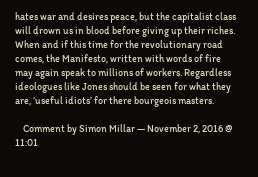hates war and desires peace, but the capitalist class will drown us in blood before giving up their riches. When and if this time for the revolutionary road comes, the Manifesto, written with words of fire may again speak to millions of workers. Regardless ideologues like Jones should be seen for what they are, ‘useful idiots’ for there bourgeois masters.

    Comment by Simon Millar — November 2, 2016 @ 11:01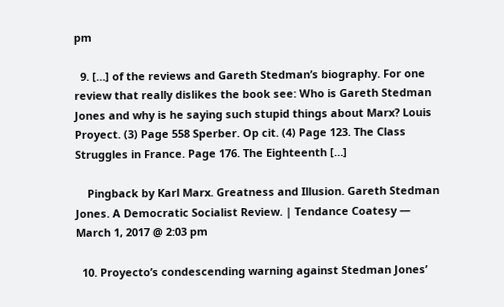pm

  9. […] of the reviews and Gareth Stedman’s biography. For one review that really dislikes the book see: Who is Gareth Stedman Jones and why is he saying such stupid things about Marx? Louis Proyect. (3) Page 558 Sperber. Op cit. (4) Page 123. The Class Struggles in France. Page 176. The Eighteenth […]

    Pingback by Karl Marx. Greatness and Illusion. Gareth Stedman Jones. A Democratic Socialist Review. | Tendance Coatesy — March 1, 2017 @ 2:03 pm

  10. Proyecto’s condescending warning against Stedman Jones’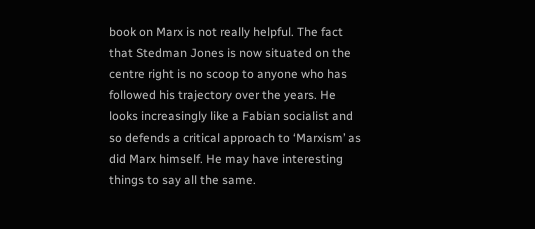book on Marx is not really helpful. The fact that Stedman Jones is now situated on the centre right is no scoop to anyone who has followed his trajectory over the years. He looks increasingly like a Fabian socialist and so defends a critical approach to ‘Marxism’ as did Marx himself. He may have interesting things to say all the same.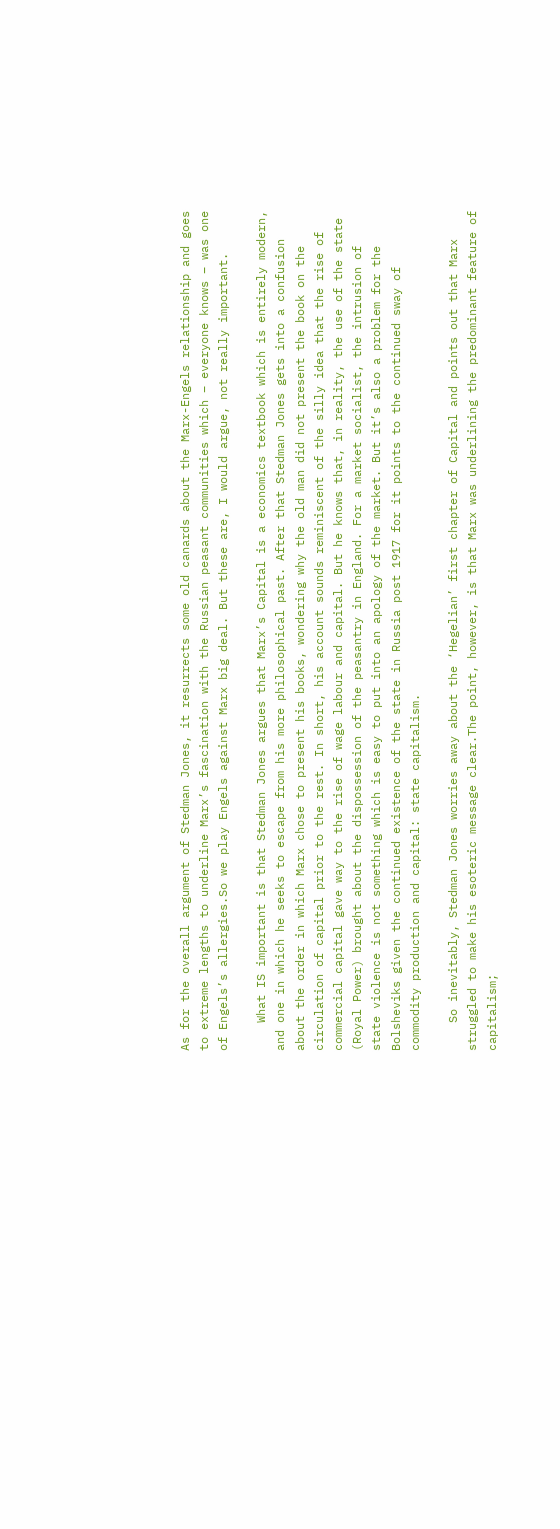As for the overall argument of Stedman Jones, it resurrects some old canards about the Marx-Engels relationship and goes to extreme lengths to underline Marx’s fascination with the Russian peasant communities which – everyone knows – was one of Engels’s allergies.So we play Engels against Marx big deal. But these are, I would argue, not really important.

    What IS important is that Stedman Jones argues that Marx’s Capital is a economics textbook which is entirely modern, and one in which he seeks to escape from his more philosophical past. After that Stedman Jones gets into a confusion about the order in which Marx chose to present his books, wondering why the old man did not present the book on the circulation of capital prior to the rest. In short, his account sounds reminiscent of the silly idea that the rise of commercial capital gave way to the rise of wage labour and capital. But he knows that, in reality, the use of the state (Royal Power) brought about the dispossession of the peasantry in England. For a market socialist, the intrusion of state violence is not something which is easy to put into an apology of the market. But it’s also a problem for the Bolsheviks given the continued existence of the state in Russia post 1917 for it points to the continued sway of commodity production and capital: state capitalism.

    So inevitably, Stedman Jones worries away about the ‘Hegelian’ first chapter of Capital and points out that Marx struggled to make his esoteric message clear.The point, however, is that Marx was underlining the predominant feature of capitalism;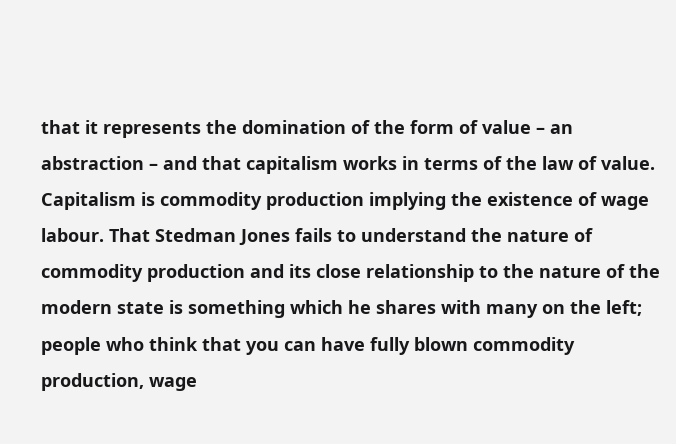that it represents the domination of the form of value – an abstraction – and that capitalism works in terms of the law of value. Capitalism is commodity production implying the existence of wage labour. That Stedman Jones fails to understand the nature of commodity production and its close relationship to the nature of the modern state is something which he shares with many on the left; people who think that you can have fully blown commodity production, wage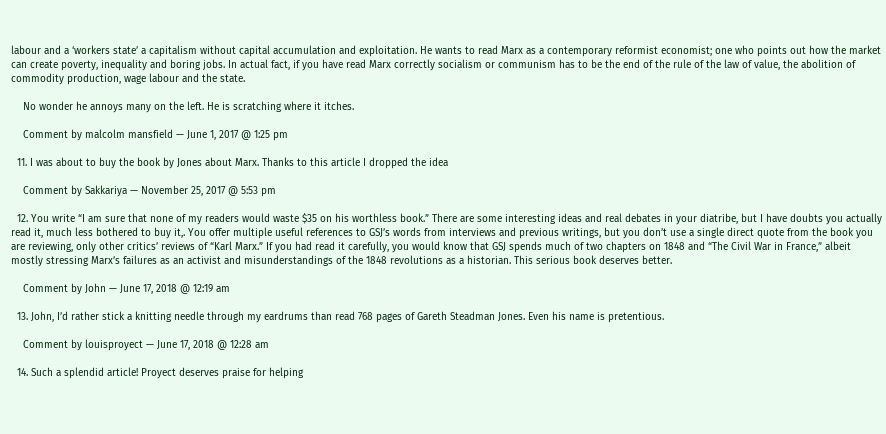labour and a ‘workers state’ a capitalism without capital accumulation and exploitation. He wants to read Marx as a contemporary reformist economist; one who points out how the market can create poverty, inequality and boring jobs. In actual fact, if you have read Marx correctly socialism or communism has to be the end of the rule of the law of value, the abolition of commodity production, wage labour and the state.

    No wonder he annoys many on the left. He is scratching where it itches.

    Comment by malcolm mansfield — June 1, 2017 @ 1:25 pm

  11. I was about to buy the book by Jones about Marx. Thanks to this article I dropped the idea

    Comment by Sakkariya — November 25, 2017 @ 5:53 pm

  12. You write “I am sure that none of my readers would waste $35 on his worthless book.” There are some interesting ideas and real debates in your diatribe, but I have doubts you actually read it, much less bothered to buy it,. You offer multiple useful references to GSJ’s words from interviews and previous writings, but you don’t use a single direct quote from the book you are reviewing, only other critics’ reviews of “Karl Marx.” If you had read it carefully, you would know that GSJ spends much of two chapters on 1848 and “The Civil War in France,” albeit mostly stressing Marx’s failures as an activist and misunderstandings of the 1848 revolutions as a historian. This serious book deserves better.

    Comment by John — June 17, 2018 @ 12:19 am

  13. John, I’d rather stick a knitting needle through my eardrums than read 768 pages of Gareth Steadman Jones. Even his name is pretentious.

    Comment by louisproyect — June 17, 2018 @ 12:28 am

  14. Such a splendid article! Proyect deserves praise for helping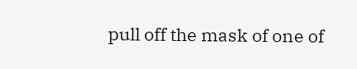pull off the mask of one of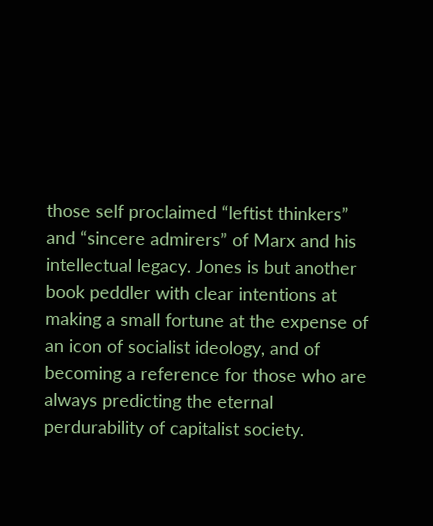those self proclaimed “leftist thinkers” and “sincere admirers” of Marx and his intellectual legacy. Jones is but another book peddler with clear intentions at making a small fortune at the expense of an icon of socialist ideology, and of becoming a reference for those who are always predicting the eternal perdurability of capitalist society.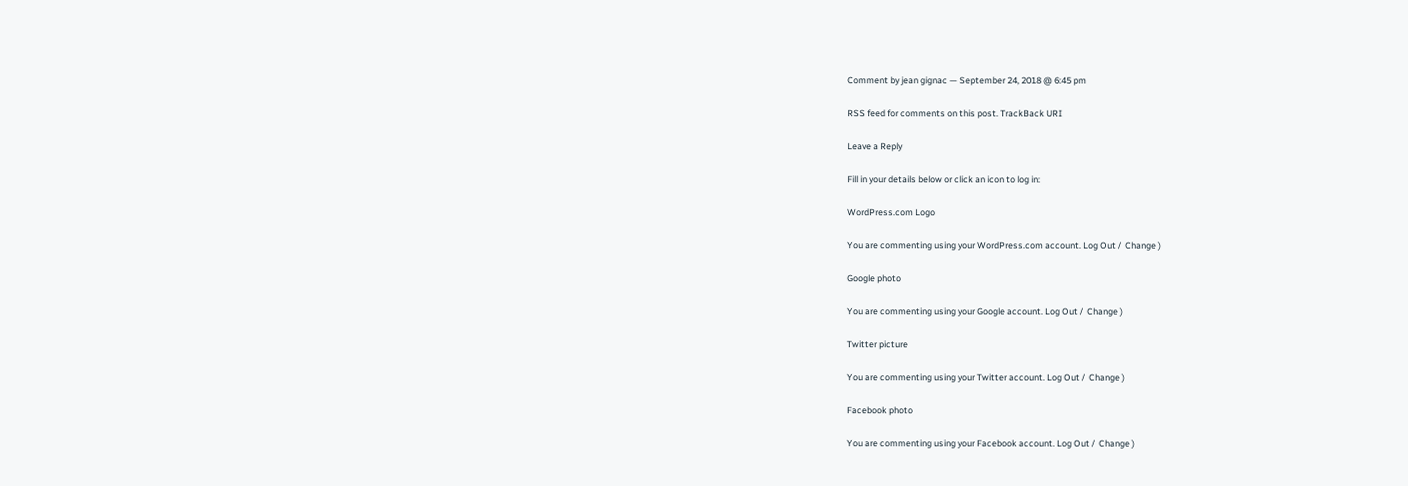Comment by jean gignac — September 24, 2018 @ 6:45 pm

RSS feed for comments on this post. TrackBack URI

Leave a Reply

Fill in your details below or click an icon to log in:

WordPress.com Logo

You are commenting using your WordPress.com account. Log Out /  Change )

Google photo

You are commenting using your Google account. Log Out /  Change )

Twitter picture

You are commenting using your Twitter account. Log Out /  Change )

Facebook photo

You are commenting using your Facebook account. Log Out /  Change )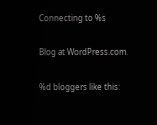Connecting to %s

Blog at WordPress.com.

%d bloggers like this: